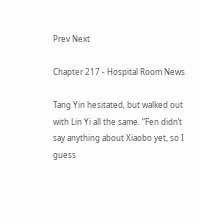Prev Next

Chapter 217 - Hospital Room News

Tang Yin hesitated, but walked out with Lin Yi all the same. “Fen didn’t say anything about Xiaobo yet, so I guess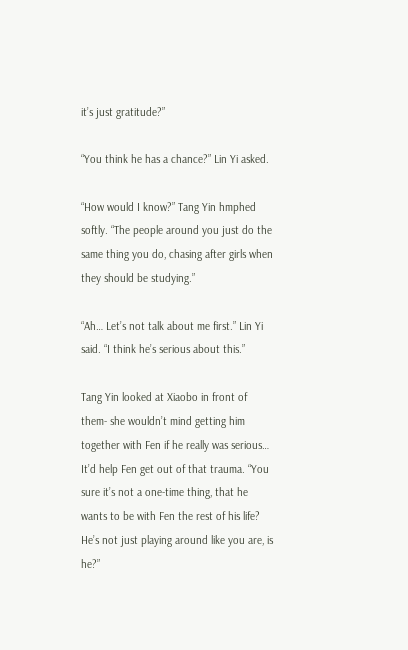it’s just gratitude?”

“You think he has a chance?” Lin Yi asked.

“How would I know?” Tang Yin hmphed softly. “The people around you just do the same thing you do, chasing after girls when they should be studying.”

“Ah… Let’s not talk about me first.” Lin Yi said. “I think he’s serious about this.”

Tang Yin looked at Xiaobo in front of them- she wouldn’t mind getting him together with Fen if he really was serious… It’d help Fen get out of that trauma. “You sure it’s not a one-time thing, that he wants to be with Fen the rest of his life? He’s not just playing around like you are, is he?”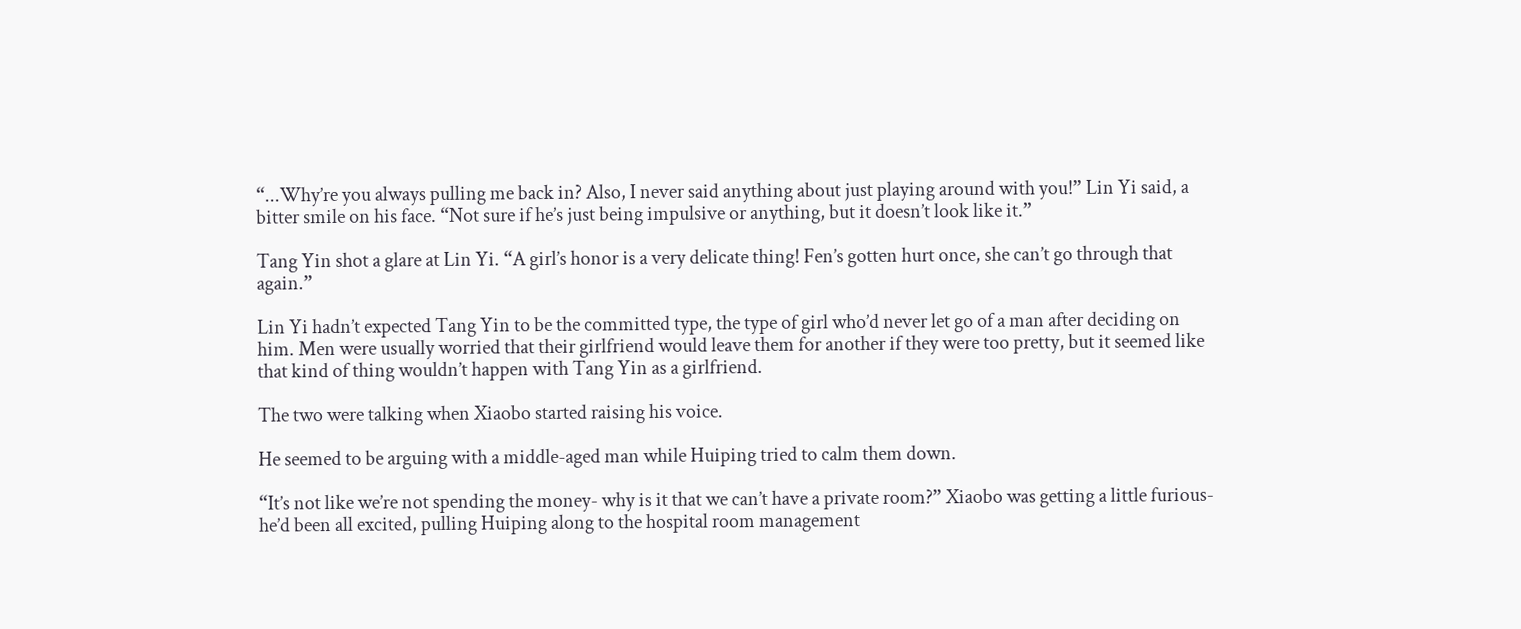“...Why’re you always pulling me back in? Also, I never said anything about just playing around with you!” Lin Yi said, a bitter smile on his face. “Not sure if he’s just being impulsive or anything, but it doesn’t look like it.”

Tang Yin shot a glare at Lin Yi. “A girl’s honor is a very delicate thing! Fen’s gotten hurt once, she can’t go through that again.”

Lin Yi hadn’t expected Tang Yin to be the committed type, the type of girl who’d never let go of a man after deciding on him. Men were usually worried that their girlfriend would leave them for another if they were too pretty, but it seemed like that kind of thing wouldn’t happen with Tang Yin as a girlfriend.

The two were talking when Xiaobo started raising his voice.

He seemed to be arguing with a middle-aged man while Huiping tried to calm them down.

“It’s not like we’re not spending the money- why is it that we can’t have a private room?” Xiaobo was getting a little furious- he’d been all excited, pulling Huiping along to the hospital room management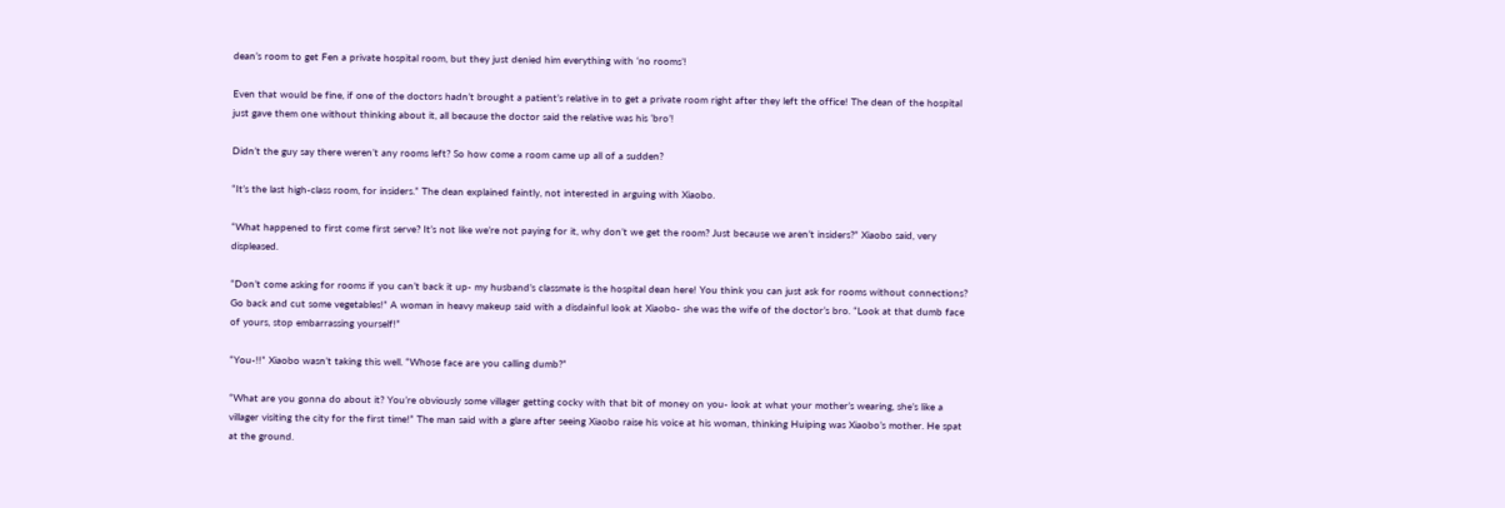dean’s room to get Fen a private hospital room, but they just denied him everything with ‘no rooms’!

Even that would be fine, if one of the doctors hadn’t brought a patient’s relative in to get a private room right after they left the office! The dean of the hospital just gave them one without thinking about it, all because the doctor said the relative was his ‘bro’!

Didn’t the guy say there weren’t any rooms left? So how come a room came up all of a sudden?

“It’s the last high-class room, for insiders.” The dean explained faintly, not interested in arguing with Xiaobo.

“What happened to first come first serve? It’s not like we’re not paying for it, why don’t we get the room? Just because we aren’t insiders?” Xiaobo said, very displeased.

“Don’t come asking for rooms if you can’t back it up- my husband’s classmate is the hospital dean here! You think you can just ask for rooms without connections? Go back and cut some vegetables!” A woman in heavy makeup said with a disdainful look at Xiaobo- she was the wife of the doctor’s bro. “Look at that dumb face of yours, stop embarrassing yourself!”

“You-!!” Xiaobo wasn’t taking this well. “Whose face are you calling dumb?”

“What are you gonna do about it? You’re obviously some villager getting cocky with that bit of money on you- look at what your mother’s wearing, she’s like a villager visiting the city for the first time!” The man said with a glare after seeing Xiaobo raise his voice at his woman, thinking Huiping was Xiaobo’s mother. He spat at the ground.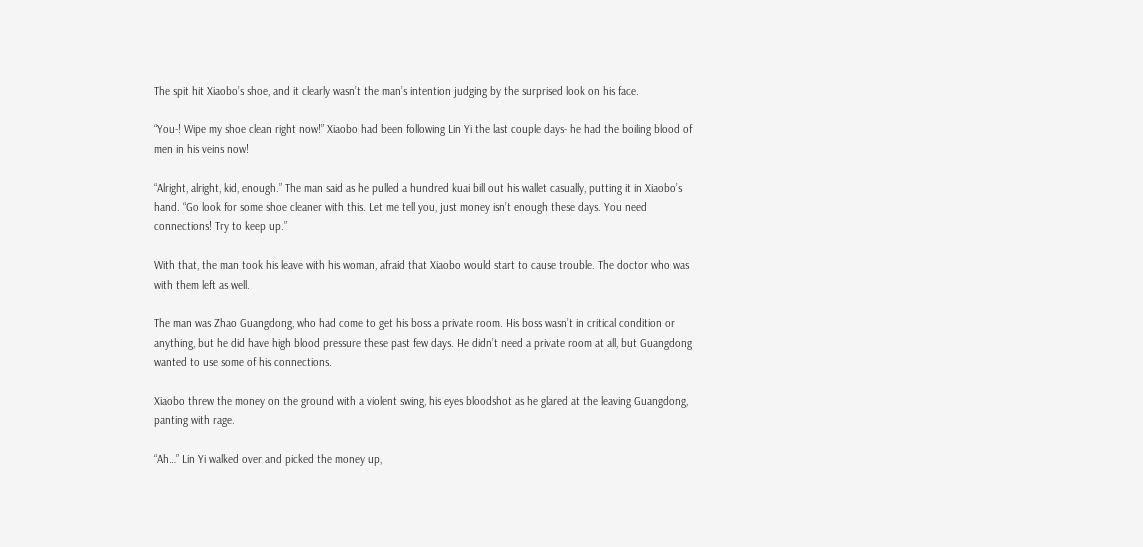The spit hit Xiaobo’s shoe, and it clearly wasn’t the man’s intention judging by the surprised look on his face.

“You-! Wipe my shoe clean right now!” Xiaobo had been following Lin Yi the last couple days- he had the boiling blood of men in his veins now!

“Alright, alright, kid, enough.” The man said as he pulled a hundred kuai bill out his wallet casually, putting it in Xiaobo’s hand. “Go look for some shoe cleaner with this. Let me tell you, just money isn’t enough these days. You need connections! Try to keep up.”

With that, the man took his leave with his woman, afraid that Xiaobo would start to cause trouble. The doctor who was with them left as well.

The man was Zhao Guangdong, who had come to get his boss a private room. His boss wasn’t in critical condition or anything, but he did have high blood pressure these past few days. He didn’t need a private room at all, but Guangdong wanted to use some of his connections.

Xiaobo threw the money on the ground with a violent swing, his eyes bloodshot as he glared at the leaving Guangdong, panting with rage.

“Ah…” Lin Yi walked over and picked the money up,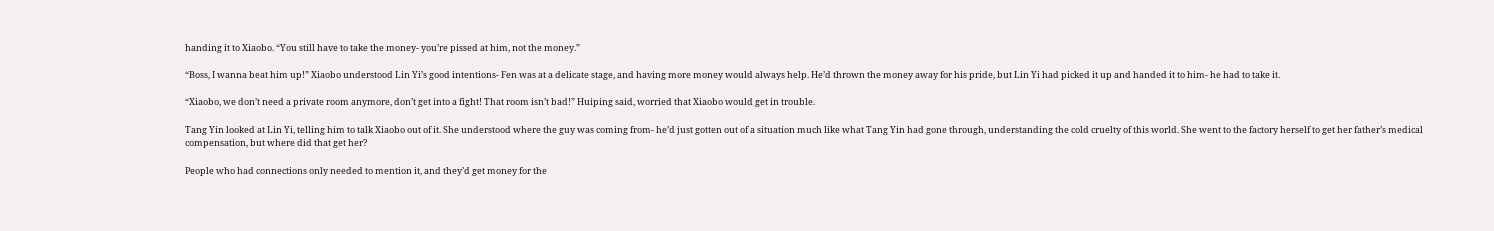handing it to Xiaobo. “You still have to take the money- you’re pissed at him, not the money.”

“Boss, I wanna beat him up!” Xiaobo understood Lin Yi’s good intentions- Fen was at a delicate stage, and having more money would always help. He’d thrown the money away for his pride, but Lin Yi had picked it up and handed it to him- he had to take it.

“Xiaobo, we don’t need a private room anymore, don’t get into a fight! That room isn’t bad!” Huiping said, worried that Xiaobo would get in trouble.

Tang Yin looked at Lin Yi, telling him to talk Xiaobo out of it. She understood where the guy was coming from- he’d just gotten out of a situation much like what Tang Yin had gone through, understanding the cold cruelty of this world. She went to the factory herself to get her father’s medical compensation, but where did that get her?

People who had connections only needed to mention it, and they’d get money for the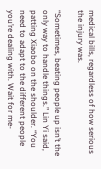medical bills, regardless of how serious the injury was.

“Sometimes, beating people up isn’t the only way to handle things.” Lin Yi said, patting Xiaobo on the shoulder. “You need to adapt to the different people you’re dealing with. Wait for me-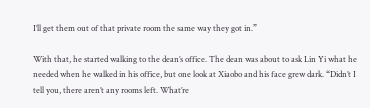I’ll get them out of that private room the same way they got in.”

With that, he started walking to the dean’s office. The dean was about to ask Lin Yi what he needed when he walked in his office, but one look at Xiaobo and his face grew dark. “Didn’t I tell you, there aren’t any rooms left. What’re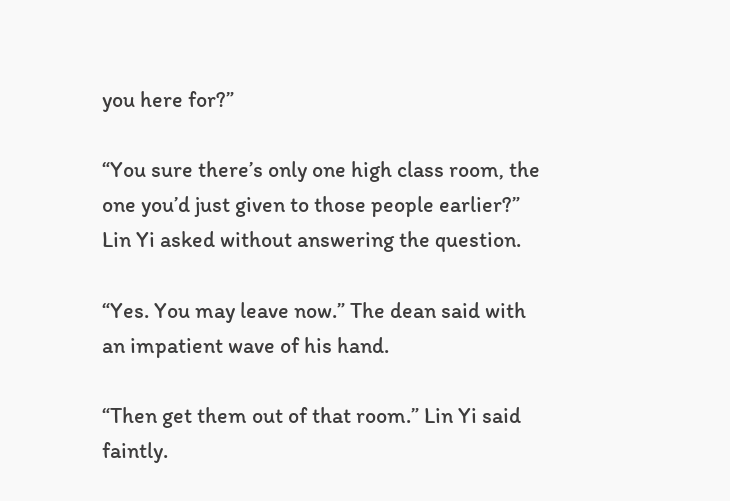you here for?”

“You sure there’s only one high class room, the one you’d just given to those people earlier?” Lin Yi asked without answering the question.

“Yes. You may leave now.” The dean said with an impatient wave of his hand.

“Then get them out of that room.” Lin Yi said faintly.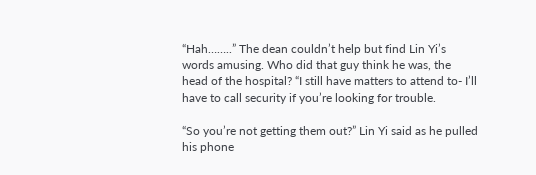“Hah……..” The dean couldn’t help but find Lin Yi’s words amusing. Who did that guy think he was, the head of the hospital? “I still have matters to attend to- I’ll have to call security if you’re looking for trouble.

“So you’re not getting them out?” Lin Yi said as he pulled his phone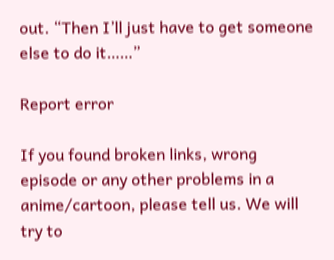out. “Then I’ll just have to get someone else to do it……”

Report error

If you found broken links, wrong episode or any other problems in a anime/cartoon, please tell us. We will try to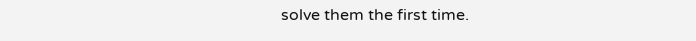solve them the first time.